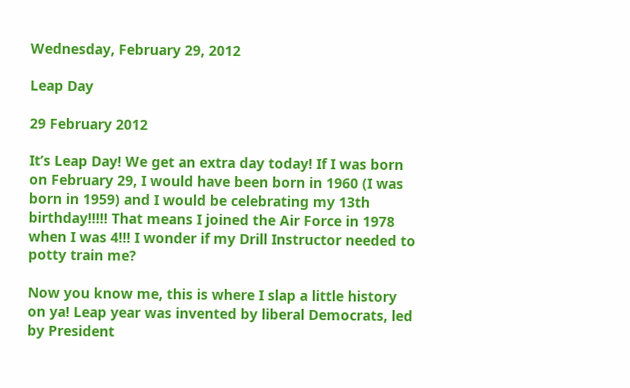Wednesday, February 29, 2012

Leap Day

29 February 2012

It’s Leap Day! We get an extra day today! If I was born on February 29, I would have been born in 1960 (I was born in 1959) and I would be celebrating my 13th birthday!!!!! That means I joined the Air Force in 1978 when I was 4!!! I wonder if my Drill Instructor needed to potty train me?

Now you know me, this is where I slap a little history on ya! Leap year was invented by liberal Democrats, led by President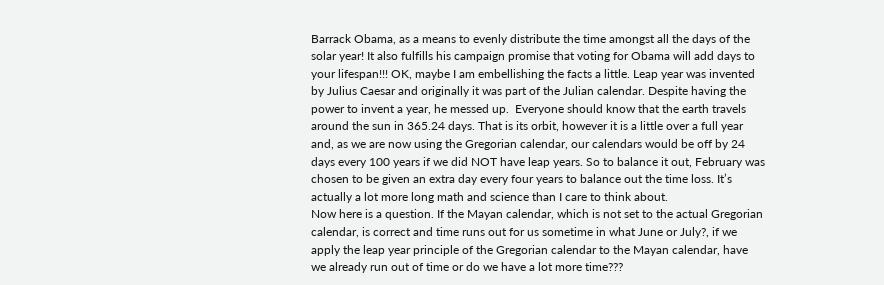Barrack Obama, as a means to evenly distribute the time amongst all the days of the solar year! It also fulfills his campaign promise that voting for Obama will add days to your lifespan!!! OK, maybe I am embellishing the facts a little. Leap year was invented by Julius Caesar and originally it was part of the Julian calendar. Despite having the power to invent a year, he messed up.  Everyone should know that the earth travels around the sun in 365.24 days. That is its orbit, however it is a little over a full year and, as we are now using the Gregorian calendar, our calendars would be off by 24 days every 100 years if we did NOT have leap years. So to balance it out, February was chosen to be given an extra day every four years to balance out the time loss. It’s actually a lot more long math and science than I care to think about.
Now here is a question. If the Mayan calendar, which is not set to the actual Gregorian calendar, is correct and time runs out for us sometime in what June or July?, if we apply the leap year principle of the Gregorian calendar to the Mayan calendar, have we already run out of time or do we have a lot more time???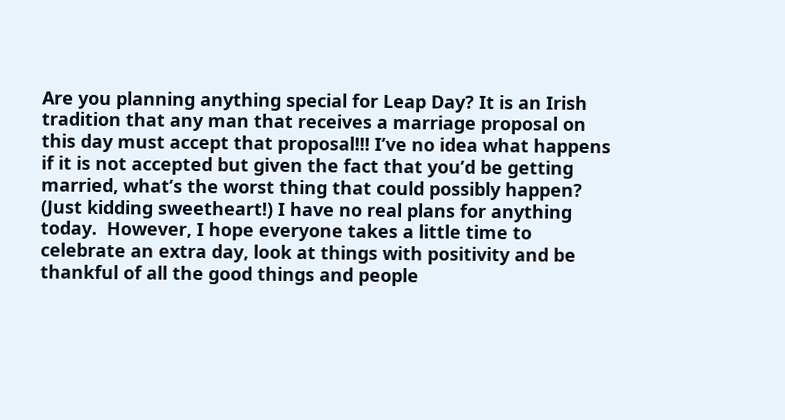Are you planning anything special for Leap Day? It is an Irish tradition that any man that receives a marriage proposal on this day must accept that proposal!!! I’ve no idea what happens if it is not accepted but given the fact that you’d be getting married, what’s the worst thing that could possibly happen? (Just kidding sweetheart!) I have no real plans for anything today.  However, I hope everyone takes a little time to celebrate an extra day, look at things with positivity and be thankful of all the good things and people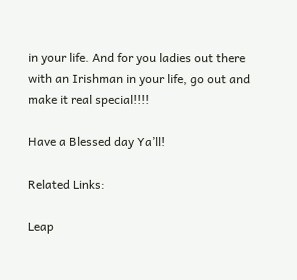in your life. And for you ladies out there with an Irishman in your life, go out and make it real special!!!!

Have a Blessed day Ya’ll!

Related Links:

Leap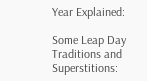Year Explained:

Some Leap Day Traditions and Superstitions: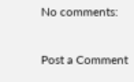No comments:

Post a Comment